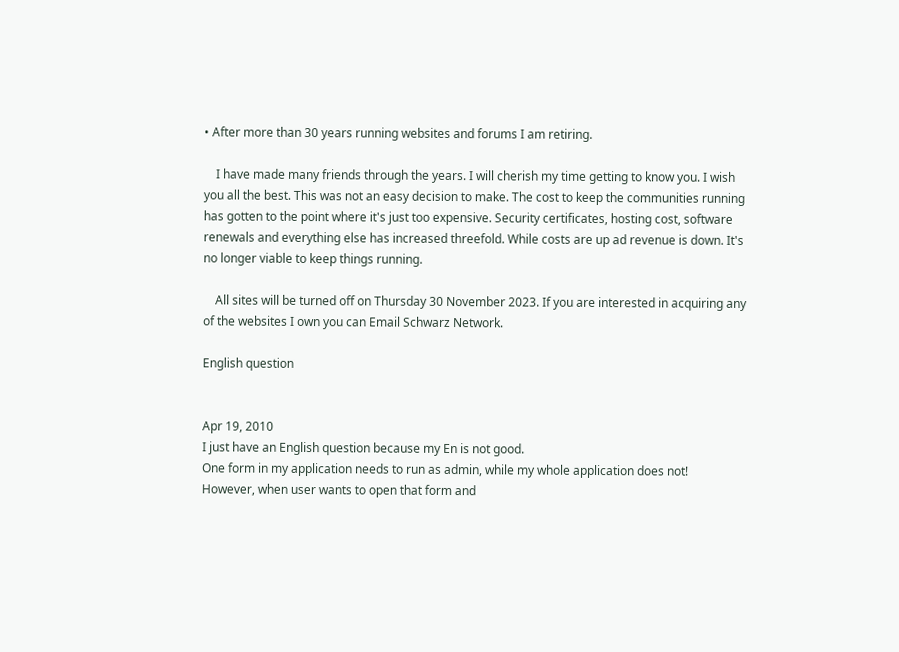• After more than 30 years running websites and forums I am retiring.

    I have made many friends through the years. I will cherish my time getting to know you. I wish you all the best. This was not an easy decision to make. The cost to keep the communities running has gotten to the point where it's just too expensive. Security certificates, hosting cost, software renewals and everything else has increased threefold. While costs are up ad revenue is down. It's no longer viable to keep things running.

    All sites will be turned off on Thursday 30 November 2023. If you are interested in acquiring any of the websites I own you can Email Schwarz Network.

English question


Apr 19, 2010
I just have an English question because my En is not good.
One form in my application needs to run as admin, while my whole application does not!
However, when user wants to open that form and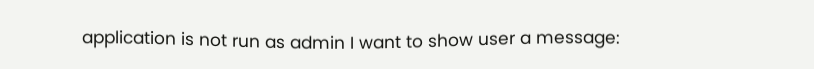application is not run as admin I want to show user a message: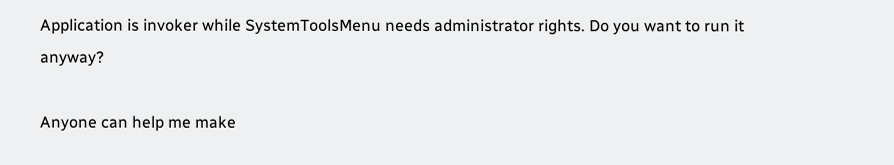Application is invoker while SystemToolsMenu needs administrator rights. Do you want to run it anyway?

Anyone can help me make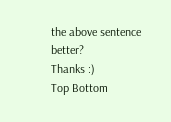the above sentence better?
Thanks :)
Top Bottom